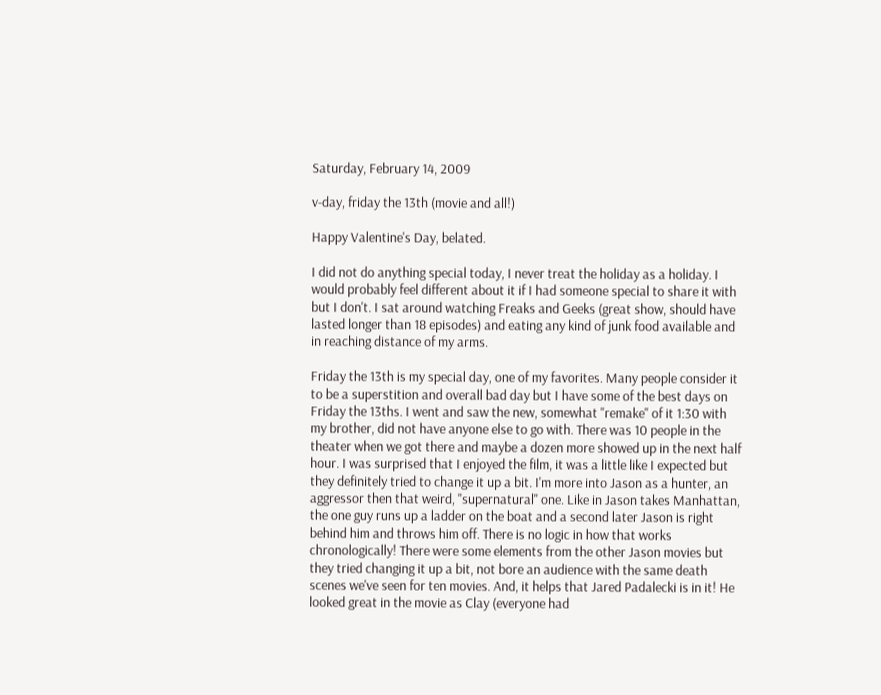Saturday, February 14, 2009

v-day, friday the 13th (movie and all!)

Happy Valentine's Day, belated.

I did not do anything special today, I never treat the holiday as a holiday. I would probably feel different about it if I had someone special to share it with but I don't. I sat around watching Freaks and Geeks (great show, should have lasted longer than 18 episodes) and eating any kind of junk food available and in reaching distance of my arms.

Friday the 13th is my special day, one of my favorites. Many people consider it to be a superstition and overall bad day but I have some of the best days on Friday the 13ths. I went and saw the new, somewhat "remake" of it 1:30 with my brother, did not have anyone else to go with. There was 10 people in the theater when we got there and maybe a dozen more showed up in the next half hour. I was surprised that I enjoyed the film, it was a little like I expected but they definitely tried to change it up a bit. I'm more into Jason as a hunter, an aggressor then that weird, "supernatural" one. Like in Jason takes Manhattan, the one guy runs up a ladder on the boat and a second later Jason is right behind him and throws him off. There is no logic in how that works chronologically! There were some elements from the other Jason movies but they tried changing it up a bit, not bore an audience with the same death scenes we've seen for ten movies. And, it helps that Jared Padalecki is in it! He looked great in the movie as Clay (everyone had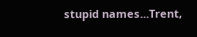stupid names...Trent,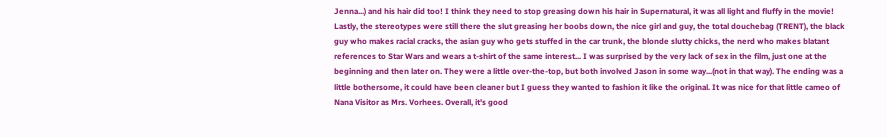Jenna...) and his hair did too! I think they need to stop greasing down his hair in Supernatural, it was all light and fluffy in the movie! Lastly, the stereotypes were still there the slut greasing her boobs down, the nice girl and guy, the total douchebag (TRENT), the black guy who makes racial cracks, the asian guy who gets stuffed in the car trunk, the blonde slutty chicks, the nerd who makes blatant references to Star Wars and wears a t-shirt of the same interest... I was surprised by the very lack of sex in the film, just one at the beginning and then later on. They were a little over-the-top, but both involved Jason in some way...(not in that way). The ending was a little bothersome, it could have been cleaner but I guess they wanted to fashion it like the original. It was nice for that little cameo of Nana Visitor as Mrs. Vorhees. Overall, it's good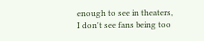enough to see in theaters, I don't see fans being too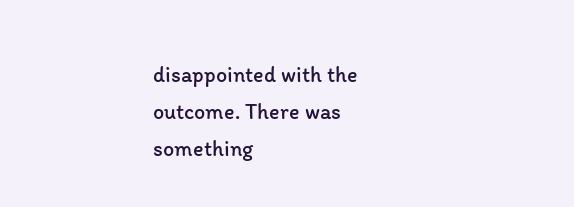disappointed with the outcome. There was something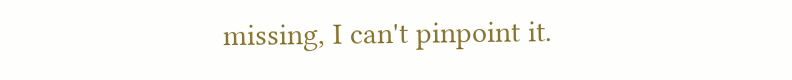missing, I can't pinpoint it.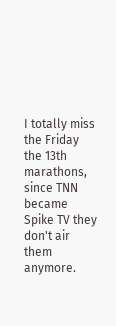I totally miss the Friday the 13th marathons, since TNN became Spike TV they don't air them anymore.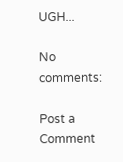UGH...

No comments:

Post a Comment